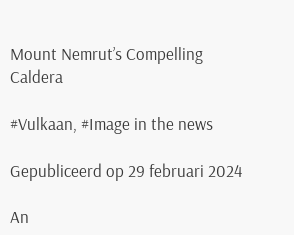Mount Nemrut’s Compelling Caldera

#Vulkaan, #Image in the news

Gepubliceerd op 29 februari 2024

An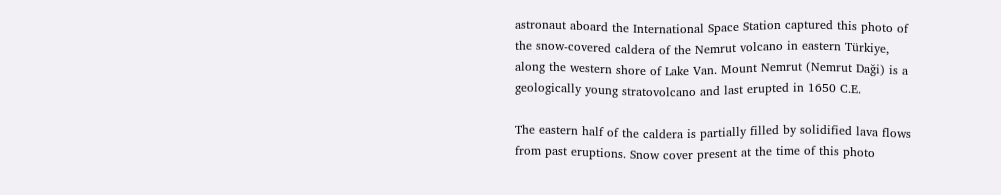astronaut aboard the International Space Station captured this photo of the snow-covered caldera of the Nemrut volcano in eastern Türkiye, along the western shore of Lake Van. Mount Nemrut (Nemrut Daği) is a geologically young stratovolcano and last erupted in 1650 C.E.

The eastern half of the caldera is partially filled by solidified lava flows from past eruptions. Snow cover present at the time of this photo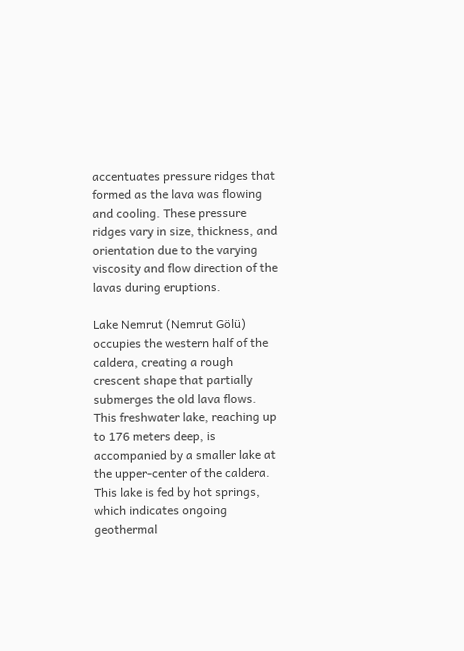accentuates pressure ridges that formed as the lava was flowing and cooling. These pressure ridges vary in size, thickness, and orientation due to the varying viscosity and flow direction of the lavas during eruptions.

Lake Nemrut (Nemrut Gölü) occupies the western half of the caldera, creating a rough crescent shape that partially submerges the old lava flows. This freshwater lake, reaching up to 176 meters deep, is accompanied by a smaller lake at the upper-center of the caldera. This lake is fed by hot springs, which indicates ongoing geothermal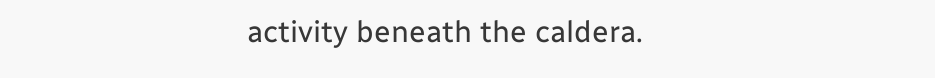activity beneath the caldera.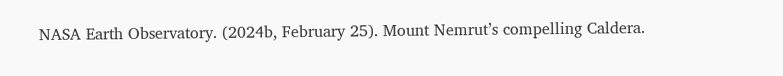NASA Earth Observatory. (2024b, February 25). Mount Nemrut’s compelling Caldera.